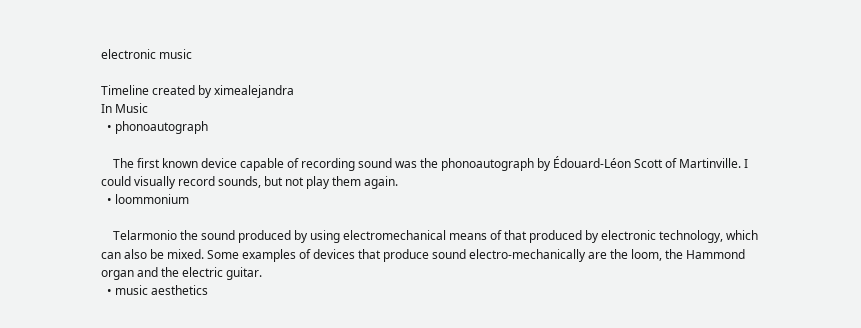electronic music

Timeline created by ximealejandra
In Music
  • phonoautograph

    The first known device capable of recording sound was the phonoautograph by Édouard-Léon Scott of Martinville. I could visually record sounds, but not play them again.
  • loommonium

    Telarmonio the sound produced by using electromechanical means of that produced by electronic technology, which can also be mixed. Some examples of devices that produce sound electro-mechanically are the loom, the Hammond organ and the electric guitar.
  • music aesthetics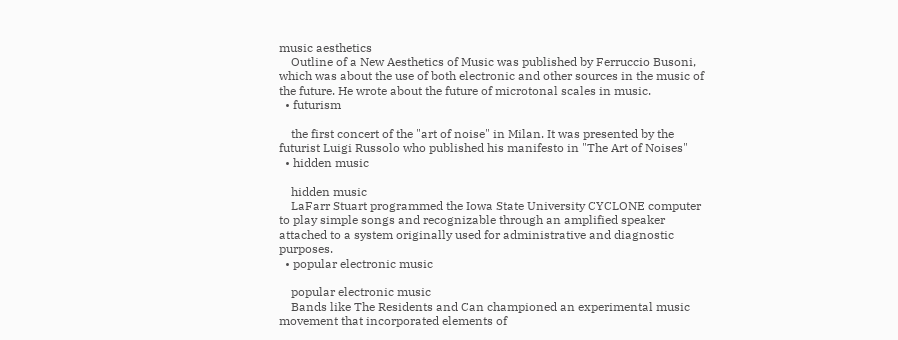music aesthetics
    Outline of a New Aesthetics of Music was published by Ferruccio Busoni, which was about the use of both electronic and other sources in the music of the future. He wrote about the future of microtonal scales in music.
  • futurism

    the first concert of the "art of noise" in Milan. It was presented by the futurist Luigi Russolo who published his manifesto in "The Art of Noises"
  • hidden music

    hidden music
    LaFarr Stuart programmed the Iowa State University CYCLONE computer to play simple songs and recognizable through an amplified speaker attached to a system originally used for administrative and diagnostic purposes.
  • popular electronic music

    popular electronic music
    Bands like The Residents and Can championed an experimental music movement that incorporated elements of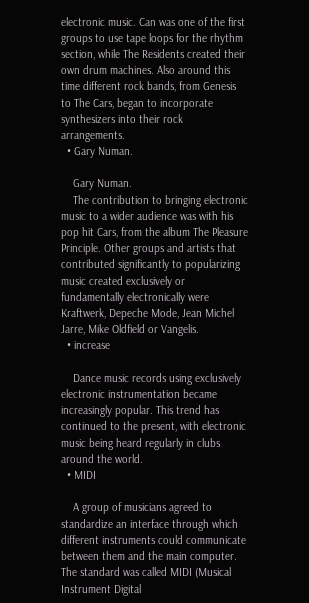electronic music. Can was one of the first groups to use tape loops for the rhythm section, while The Residents created their own drum machines. Also around this time different rock bands, from Genesis to The Cars, began to incorporate synthesizers into their rock arrangements.
  • Gary Numan.

    Gary Numan.
    The contribution to bringing electronic music to a wider audience was with his pop hit Cars, from the album The Pleasure Principle. Other groups and artists that contributed significantly to popularizing music created exclusively or fundamentally electronically were Kraftwerk, Depeche Mode, Jean Michel Jarre, Mike Oldfield or Vangelis.
  • increase

    Dance music records using exclusively electronic instrumentation became increasingly popular. This trend has continued to the present, with electronic music being heard regularly in clubs around the world.
  • MIDI

    A group of musicians agreed to standardize an interface through which different instruments could communicate between them and the main computer. The standard was called MIDI (Musical Instrument Digital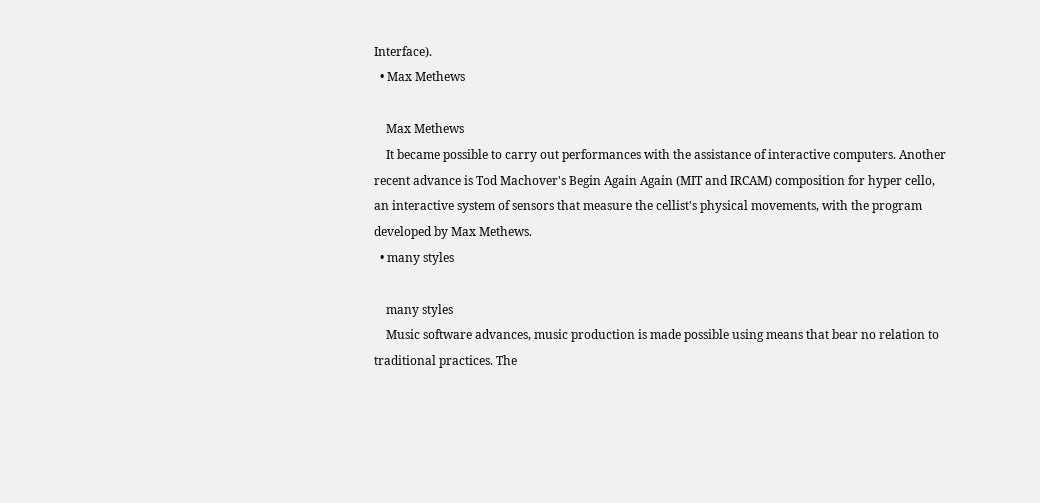Interface).
  • Max Methews

    Max Methews
    It became possible to carry out performances with the assistance of interactive computers. Another recent advance is Tod Machover's Begin Again Again (MIT and IRCAM) composition for hyper cello, an interactive system of sensors that measure the cellist's physical movements, with the program developed by Max Methews.
  • many styles

    many styles
    Music software advances, music production is made possible using means that bear no relation to traditional practices. The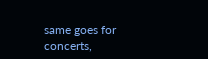same goes for concerts,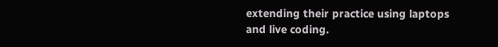extending their practice using laptops and live coding.